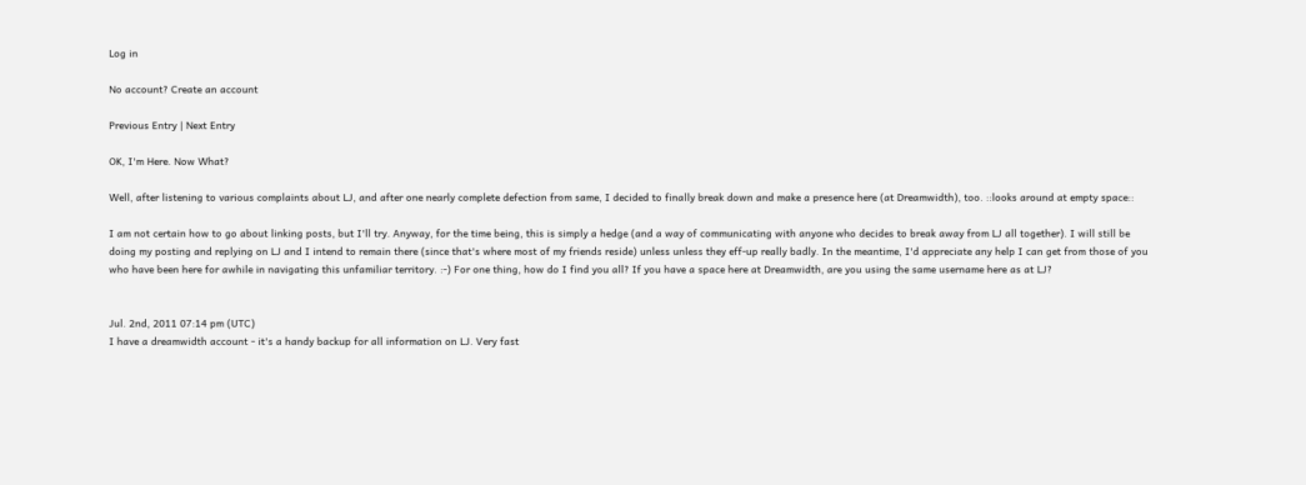Log in

No account? Create an account

Previous Entry | Next Entry

OK, I'm Here. Now What?

Well, after listening to various complaints about LJ, and after one nearly complete defection from same, I decided to finally break down and make a presence here (at Dreamwidth), too. ::looks around at empty space::

I am not certain how to go about linking posts, but I'll try. Anyway, for the time being, this is simply a hedge (and a way of communicating with anyone who decides to break away from LJ all together). I will still be doing my posting and replying on LJ and I intend to remain there (since that's where most of my friends reside) unless unless they eff-up really badly. In the meantime, I'd appreciate any help I can get from those of you who have been here for awhile in navigating this unfamiliar territory. :-) For one thing, how do I find you all? If you have a space here at Dreamwidth, are you using the same username here as at LJ?


Jul. 2nd, 2011 07:14 pm (UTC)
I have a dreamwidth account - it's a handy backup for all information on LJ. Very fast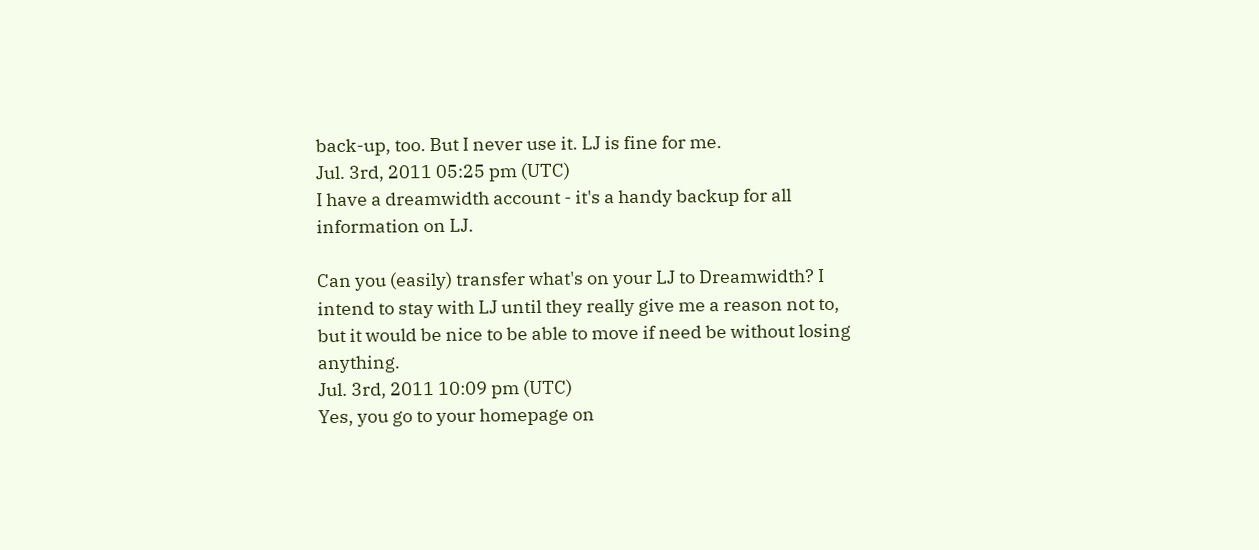back-up, too. But I never use it. LJ is fine for me.
Jul. 3rd, 2011 05:25 pm (UTC)
I have a dreamwidth account - it's a handy backup for all information on LJ.

Can you (easily) transfer what's on your LJ to Dreamwidth? I intend to stay with LJ until they really give me a reason not to, but it would be nice to be able to move if need be without losing anything.
Jul. 3rd, 2011 10:09 pm (UTC)
Yes, you go to your homepage on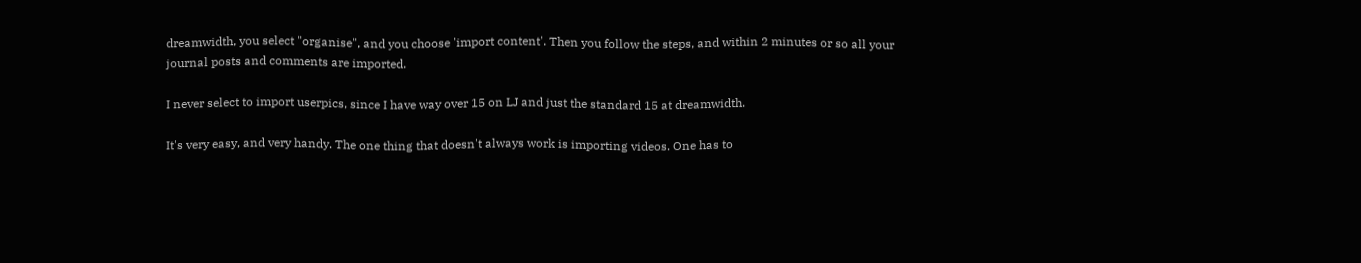dreamwidth, you select "organise", and you choose 'import content'. Then you follow the steps, and within 2 minutes or so all your journal posts and comments are imported.

I never select to import userpics, since I have way over 15 on LJ and just the standard 15 at dreamwidth.

It's very easy, and very handy. The one thing that doesn't always work is importing videos. One has to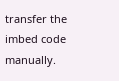transfer the imbed code manually.